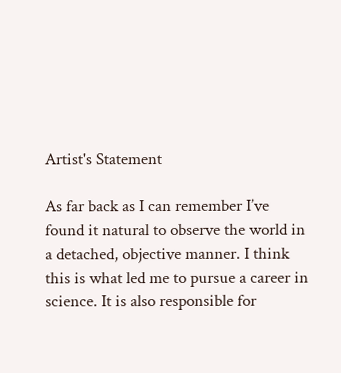Artist's Statement

As far back as I can remember I’ve found it natural to observe the world in a detached, objective manner. I think this is what led me to pursue a career in science. It is also responsible for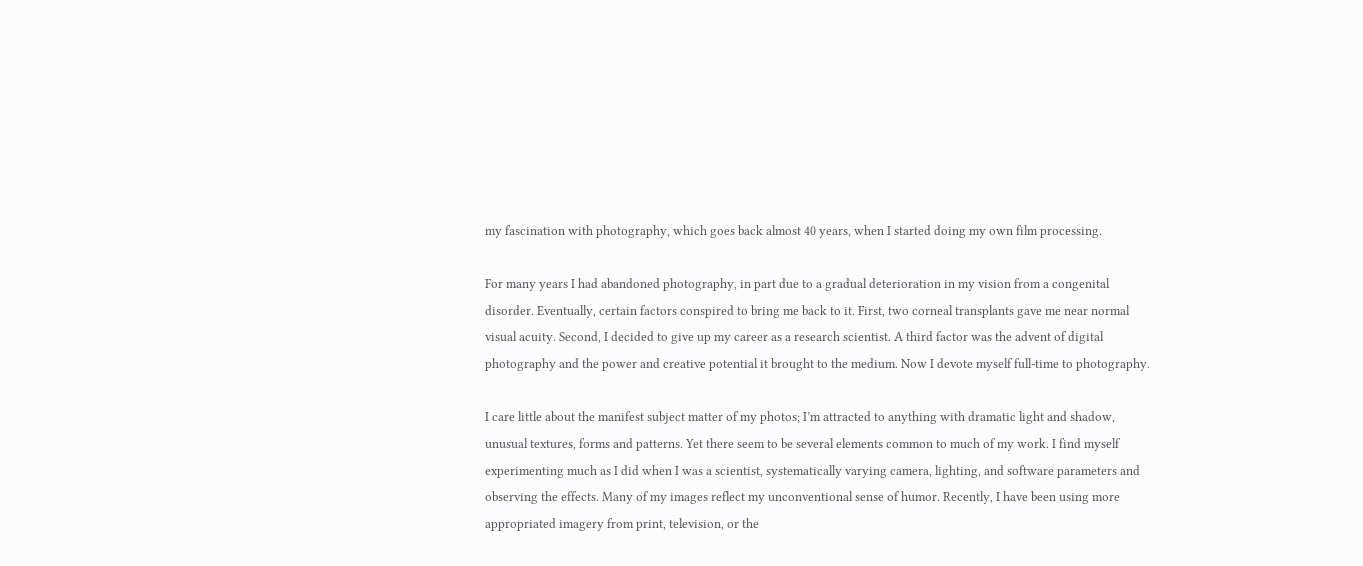my fascination with photography, which goes back almost 40 years, when I started doing my own film processing.

For many years I had abandoned photography, in part due to a gradual deterioration in my vision from a congenital disorder. Eventually, certain factors conspired to bring me back to it. First, two corneal transplants gave me near normal visual acuity. Second, I decided to give up my career as a research scientist. A third factor was the advent of digital photography and the power and creative potential it brought to the medium. Now I devote myself full-time to photography.

I care little about the manifest subject matter of my photos; I’m attracted to anything with dramatic light and shadow, unusual textures, forms and patterns. Yet there seem to be several elements common to much of my work. I find myself experimenting much as I did when I was a scientist, systematically varying camera, lighting, and software parameters and observing the effects. Many of my images reflect my unconventional sense of humor. Recently, I have been using more appropriated imagery from print, television, or the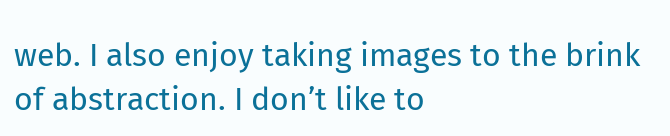web. I also enjoy taking images to the brink of abstraction. I don’t like to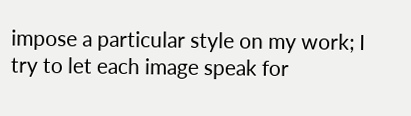impose a particular style on my work; I try to let each image speak for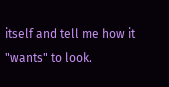itself and tell me how it "wants" to look.